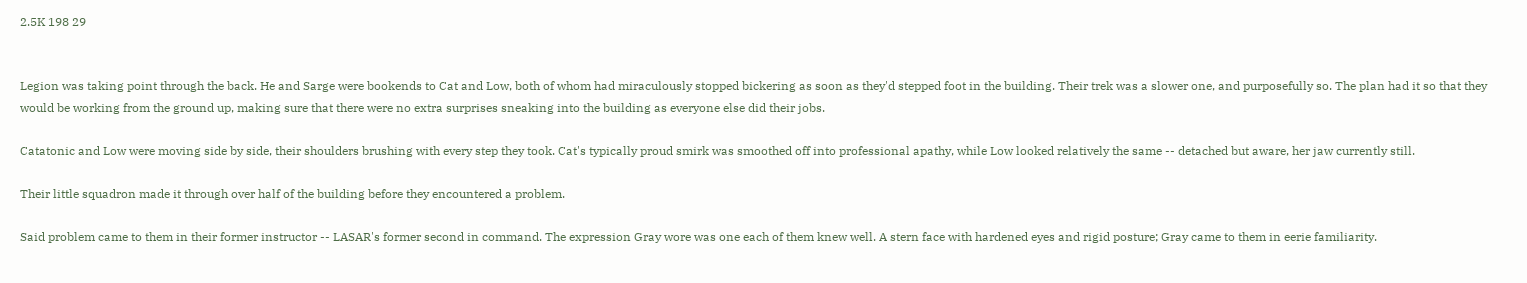2.5K 198 29


Legion was taking point through the back. He and Sarge were bookends to Cat and Low, both of whom had miraculously stopped bickering as soon as they'd stepped foot in the building. Their trek was a slower one, and purposefully so. The plan had it so that they would be working from the ground up, making sure that there were no extra surprises sneaking into the building as everyone else did their jobs.

Catatonic and Low were moving side by side, their shoulders brushing with every step they took. Cat's typically proud smirk was smoothed off into professional apathy, while Low looked relatively the same -- detached but aware, her jaw currently still.

Their little squadron made it through over half of the building before they encountered a problem.

Said problem came to them in their former instructor -- LASAR's former second in command. The expression Gray wore was one each of them knew well. A stern face with hardened eyes and rigid posture; Gray came to them in eerie familiarity.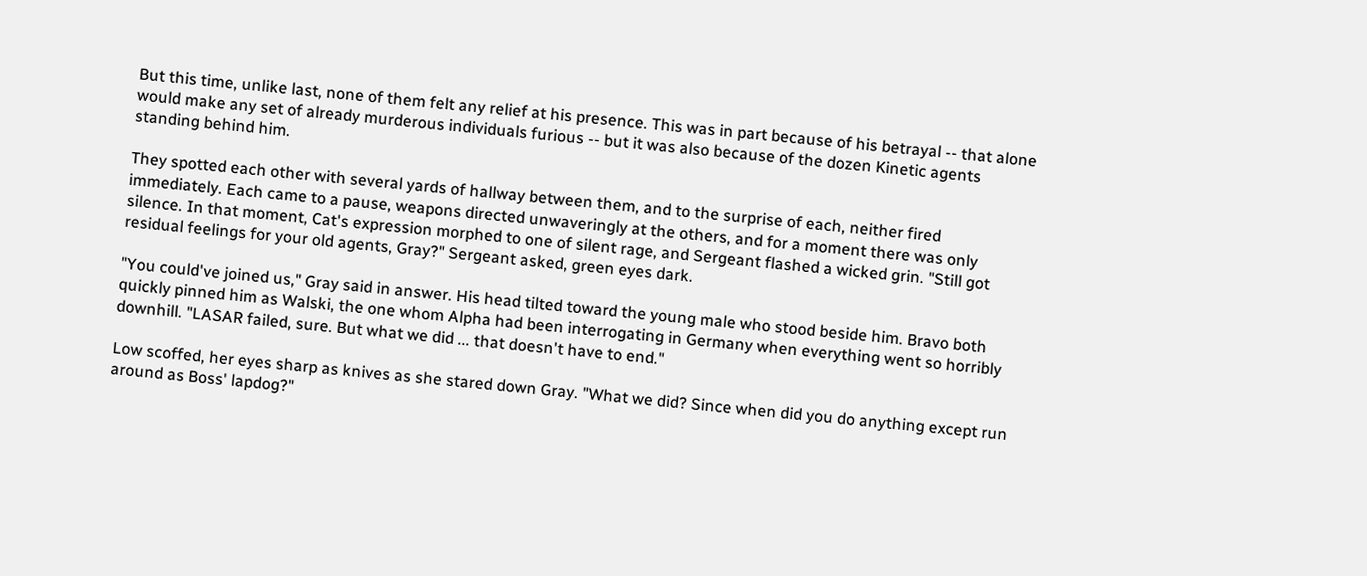But this time, unlike last, none of them felt any relief at his presence. This was in part because of his betrayal -- that alone would make any set of already murderous individuals furious -- but it was also because of the dozen Kinetic agents standing behind him.

They spotted each other with several yards of hallway between them, and to the surprise of each, neither fired immediately. Each came to a pause, weapons directed unwaveringly at the others, and for a moment there was only silence. In that moment, Cat's expression morphed to one of silent rage, and Sergeant flashed a wicked grin. "Still got residual feelings for your old agents, Gray?" Sergeant asked, green eyes dark.

"You could've joined us," Gray said in answer. His head tilted toward the young male who stood beside him. Bravo both quickly pinned him as Walski, the one whom Alpha had been interrogating in Germany when everything went so horribly downhill. "LASAR failed, sure. But what we did ... that doesn't have to end."

Low scoffed, her eyes sharp as knives as she stared down Gray. "What we did? Since when did you do anything except run around as Boss' lapdog?"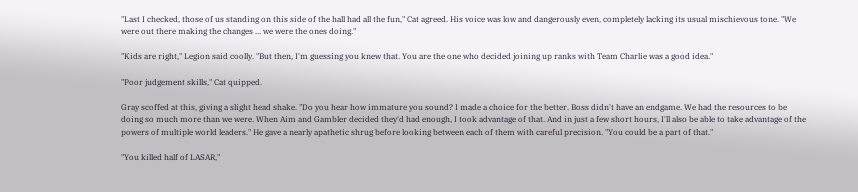"Last I checked, those of us standing on this side of the hall had all the fun," Cat agreed. His voice was low and dangerously even, completely lacking its usual mischievous tone. "We were out there making the changes ... we were the ones doing."

"Kids are right," Legion said coolly. "But then, I'm guessing you knew that. You are the one who decided joining up ranks with Team Charlie was a good idea."

"Poor judgement skills," Cat quipped.

Gray scoffed at this, giving a slight head shake. "Do you hear how immature you sound? I made a choice for the better. Boss didn't have an endgame. We had the resources to be doing so much more than we were. When Aim and Gambler decided they'd had enough, I took advantage of that. And in just a few short hours, I'll also be able to take advantage of the powers of multiple world leaders." He gave a nearly apathetic shrug before looking between each of them with careful precision. "You could be a part of that."

"You killed half of LASAR,"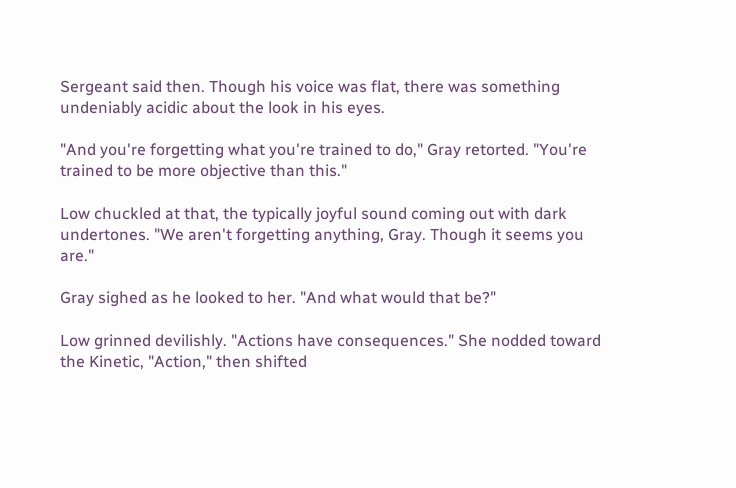Sergeant said then. Though his voice was flat, there was something undeniably acidic about the look in his eyes.

"And you're forgetting what you're trained to do," Gray retorted. "You're trained to be more objective than this."

Low chuckled at that, the typically joyful sound coming out with dark undertones. "We aren't forgetting anything, Gray. Though it seems you are."

Gray sighed as he looked to her. "And what would that be?"

Low grinned devilishly. "Actions have consequences." She nodded toward the Kinetic, "Action," then shifted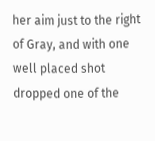her aim just to the right of Gray, and with one well placed shot dropped one of the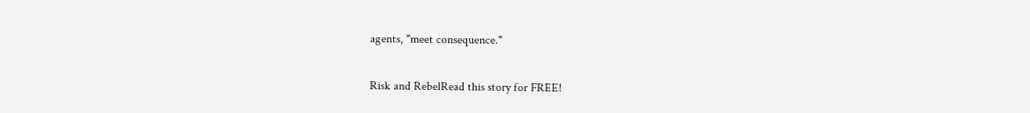agents, "meet consequence."

Risk and RebelRead this story for FREE!